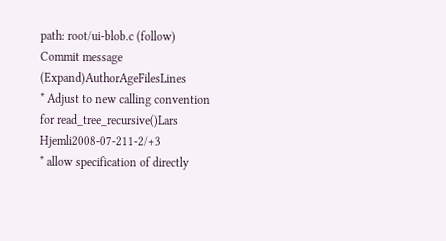path: root/ui-blob.c (follow)
Commit message (Expand)AuthorAgeFilesLines
* Adjust to new calling convention for read_tree_recursive()Lars Hjemli2008-07-211-2/+3
* allow specification of directly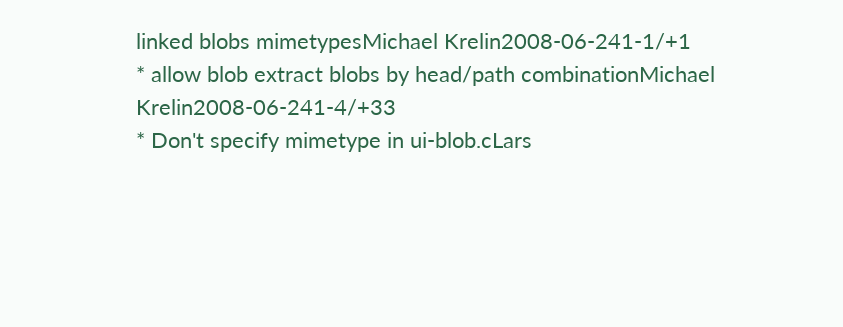linked blobs mimetypesMichael Krelin2008-06-241-1/+1
* allow blob extract blobs by head/path combinationMichael Krelin2008-06-241-4/+33
* Don't specify mimetype in ui-blob.cLars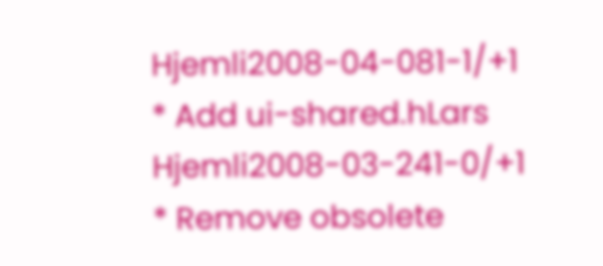Hjemli2008-04-081-1/+1
* Add ui-shared.hLars Hjemli2008-03-241-0/+1
* Remove obsolete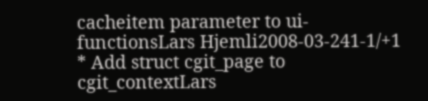cacheitem parameter to ui-functionsLars Hjemli2008-03-241-1/+1
* Add struct cgit_page to cgit_contextLars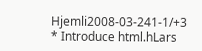Hjemli2008-03-241-1/+3
* Introduce html.hLars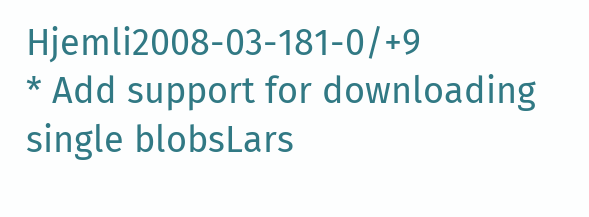Hjemli2008-03-181-0/+9
* Add support for downloading single blobsLars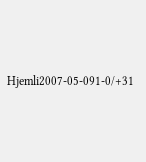Hjemli2007-05-091-0/+31